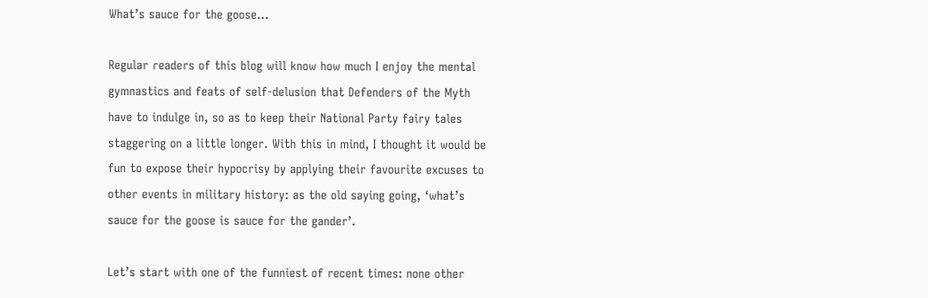What’s sauce for the goose…

Regular readers of this blog will know how much I enjoy the mental gymnastics and feats of self-delusion that Defenders of the Myth have to indulge in, so as to keep their National Party fairy tales staggering on a little longer. With this in mind, I thought it would be fun to expose their hypocrisy by applying their favourite excuses to other events in military history: as the old saying going, ‘what’s sauce for the goose is sauce for the gander’.

Let’s start with one of the funniest of recent times: none other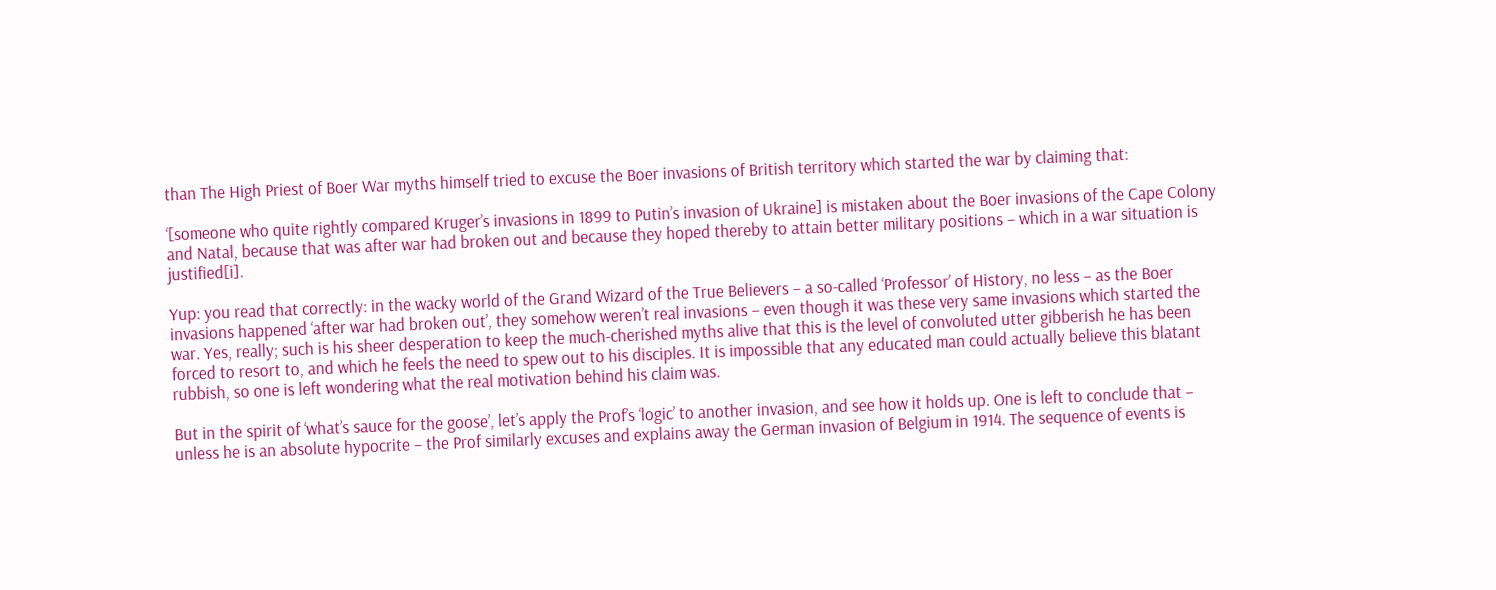than The High Priest of Boer War myths himself tried to excuse the Boer invasions of British territory which started the war by claiming that:

‘[someone who quite rightly compared Kruger’s invasions in 1899 to Putin’s invasion of Ukraine] is mistaken about the Boer invasions of the Cape Colony and Natal, because that was after war had broken out and because they hoped thereby to attain better military positions – which in a war situation is justified[i].

Yup: you read that correctly: in the wacky world of the Grand Wizard of the True Believers – a so-called ‘Professor’ of History, no less – as the Boer invasions happened ‘after war had broken out’, they somehow weren’t real invasions – even though it was these very same invasions which started the war. Yes, really; such is his sheer desperation to keep the much-cherished myths alive that this is the level of convoluted utter gibberish he has been forced to resort to, and which he feels the need to spew out to his disciples. It is impossible that any educated man could actually believe this blatant rubbish, so one is left wondering what the real motivation behind his claim was.

But in the spirit of ‘what’s sauce for the goose’, let’s apply the Prof’s ‘logic’ to another invasion, and see how it holds up. One is left to conclude that – unless he is an absolute hypocrite – the Prof similarly excuses and explains away the German invasion of Belgium in 1914. The sequence of events is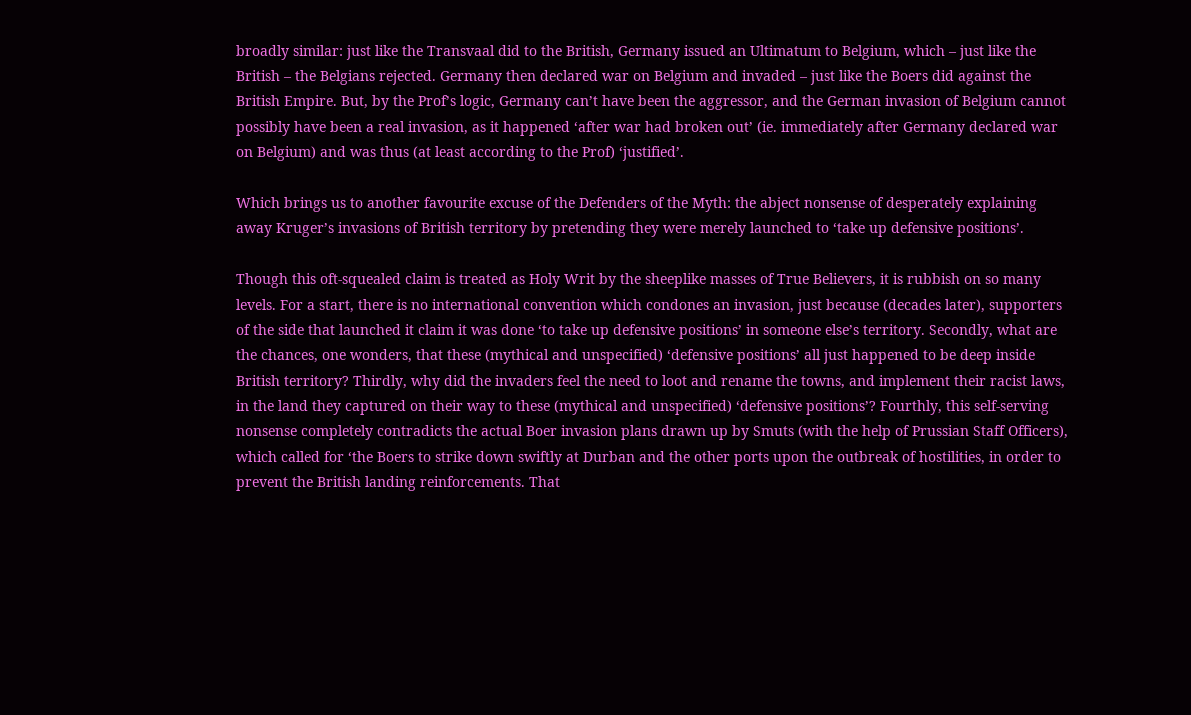broadly similar: just like the Transvaal did to the British, Germany issued an Ultimatum to Belgium, which – just like the British – the Belgians rejected. Germany then declared war on Belgium and invaded – just like the Boers did against the British Empire. But, by the Prof’s logic, Germany can’t have been the aggressor, and the German invasion of Belgium cannot possibly have been a real invasion, as it happened ‘after war had broken out’ (ie. immediately after Germany declared war on Belgium) and was thus (at least according to the Prof) ‘justified’.

Which brings us to another favourite excuse of the Defenders of the Myth: the abject nonsense of desperately explaining away Kruger’s invasions of British territory by pretending they were merely launched to ‘take up defensive positions’.

Though this oft-squealed claim is treated as Holy Writ by the sheeplike masses of True Believers, it is rubbish on so many levels. For a start, there is no international convention which condones an invasion, just because (decades later), supporters of the side that launched it claim it was done ‘to take up defensive positions’ in someone else’s territory. Secondly, what are the chances, one wonders, that these (mythical and unspecified) ‘defensive positions’ all just happened to be deep inside British territory? Thirdly, why did the invaders feel the need to loot and rename the towns, and implement their racist laws, in the land they captured on their way to these (mythical and unspecified) ‘defensive positions’? Fourthly, this self-serving nonsense completely contradicts the actual Boer invasion plans drawn up by Smuts (with the help of Prussian Staff Officers), which called for ‘the Boers to strike down swiftly at Durban and the other ports upon the outbreak of hostilities, in order to prevent the British landing reinforcements. That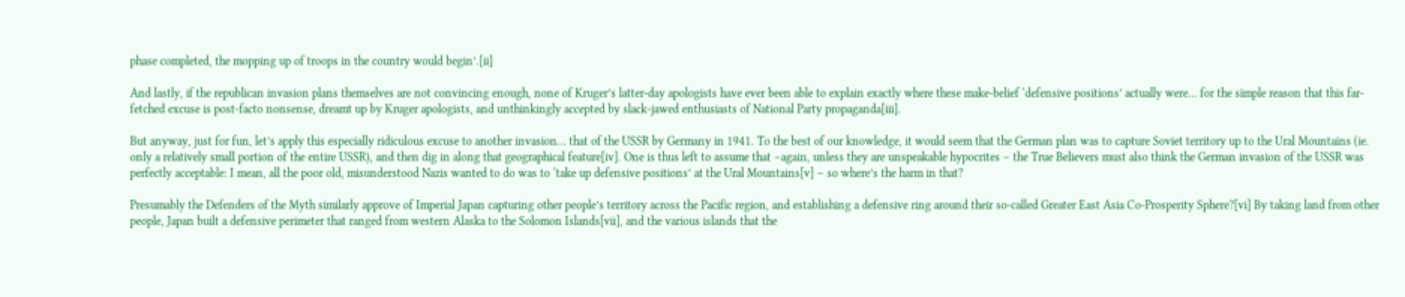phase completed, the mopping up of troops in the country would begin’.[ii]

And lastly, if the republican invasion plans themselves are not convincing enough, none of Kruger’s latter-day apologists have ever been able to explain exactly where these make-belief ‘defensive positions’ actually were… for the simple reason that this far-fetched excuse is post-facto nonsense, dreamt up by Kruger apologists, and unthinkingly accepted by slack-jawed enthusiasts of National Party propaganda[iii].

But anyway, just for fun, let’s apply this especially ridiculous excuse to another invasion… that of the USSR by Germany in 1941. To the best of our knowledge, it would seem that the German plan was to capture Soviet territory up to the Ural Mountains (ie. only a relatively small portion of the entire USSR), and then dig in along that geographical feature[iv]. One is thus left to assume that –again, unless they are unspeakable hypocrites – the True Believers must also think the German invasion of the USSR was perfectly acceptable: I mean, all the poor old, misunderstood Nazis wanted to do was to ‘take up defensive positions’ at the Ural Mountains[v] – so where’s the harm in that?

Presumably the Defenders of the Myth similarly approve of Imperial Japan capturing other people’s territory across the Pacific region, and establishing a defensive ring around their so-called Greater East Asia Co-Prosperity Sphere?[vi] By taking land from other people, Japan built a defensive perimeter that ranged from western Alaska to the Solomon Islands[vii], and the various islands that the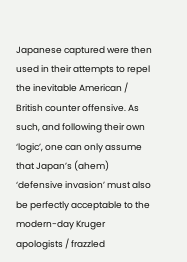Japanese captured were then used in their attempts to repel the inevitable American / British counter offensive. As such, and following their own ‘logic’, one can only assume that Japan’s (ahem) ‘defensive invasion’ must also be perfectly acceptable to the modern-day Kruger apologists / frazzled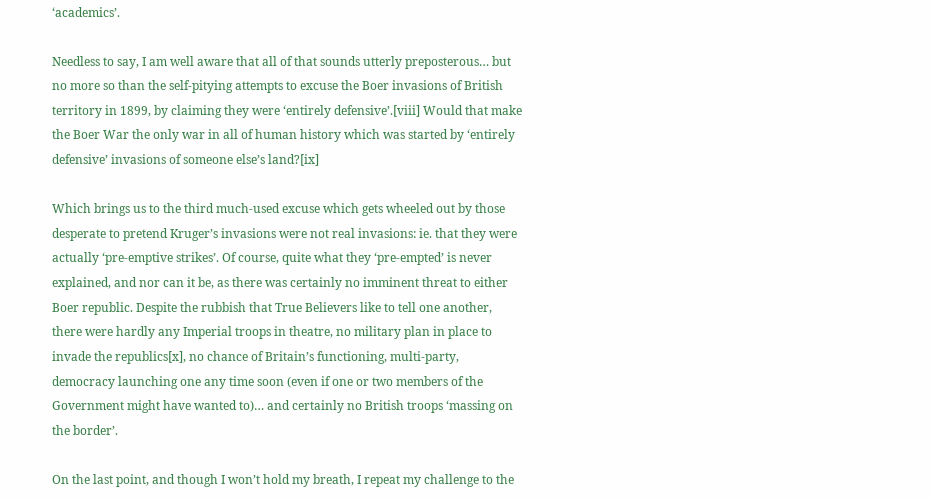‘academics’.

Needless to say, I am well aware that all of that sounds utterly preposterous… but no more so than the self-pitying attempts to excuse the Boer invasions of British territory in 1899, by claiming they were ‘entirely defensive’.[viii] Would that make the Boer War the only war in all of human history which was started by ‘entirely defensive’ invasions of someone else’s land?[ix]

Which brings us to the third much-used excuse which gets wheeled out by those desperate to pretend Kruger’s invasions were not real invasions: ie. that they were actually ‘pre-emptive strikes’. Of course, quite what they ‘pre-empted’ is never explained, and nor can it be, as there was certainly no imminent threat to either Boer republic. Despite the rubbish that True Believers like to tell one another, there were hardly any Imperial troops in theatre, no military plan in place to invade the republics[x], no chance of Britain’s functioning, multi-party, democracy launching one any time soon (even if one or two members of the Government might have wanted to)… and certainly no British troops ‘massing on the border’.

On the last point, and though I won’t hold my breath, I repeat my challenge to the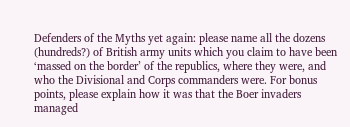Defenders of the Myths yet again: please name all the dozens (hundreds?) of British army units which you claim to have been ‘massed on the border’ of the republics, where they were, and who the Divisional and Corps commanders were. For bonus points, please explain how it was that the Boer invaders managed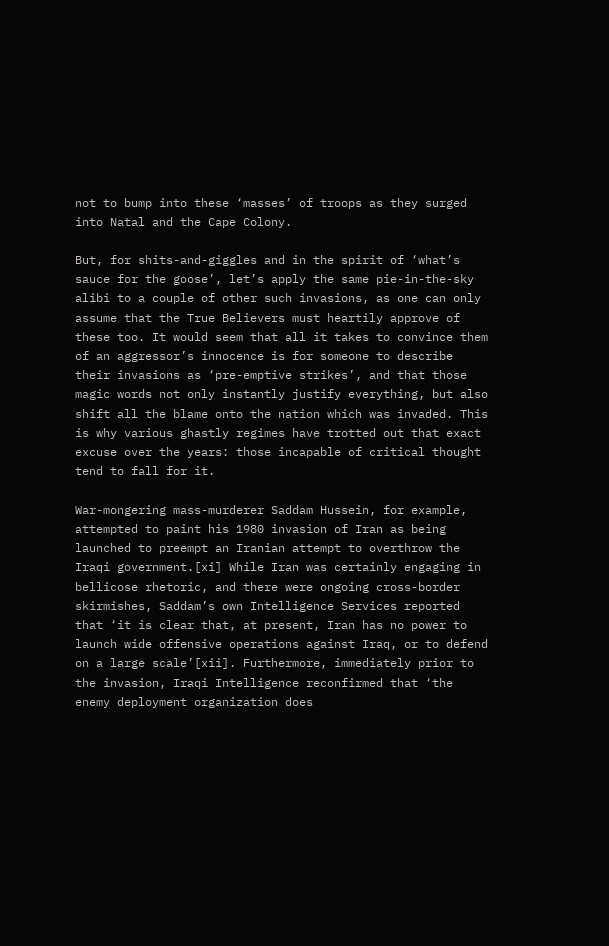not to bump into these ‘masses’ of troops as they surged into Natal and the Cape Colony.

But, for shits-and-giggles and in the spirit of ‘what’s sauce for the goose’, let’s apply the same pie-in-the-sky alibi to a couple of other such invasions, as one can only assume that the True Believers must heartily approve of these too. It would seem that all it takes to convince them of an aggressor’s innocence is for someone to describe their invasions as ‘pre-emptive strikes’, and that those magic words not only instantly justify everything, but also shift all the blame onto the nation which was invaded. This is why various ghastly regimes have trotted out that exact excuse over the years: those incapable of critical thought tend to fall for it.

War-mongering mass-murderer Saddam Hussein, for example, attempted to paint his 1980 invasion of Iran as being launched to preempt an Iranian attempt to overthrow the Iraqi government.[xi] While Iran was certainly engaging in bellicose rhetoric, and there were ongoing cross-border skirmishes, Saddam’s own Intelligence Services reported that ‘it is clear that, at present, Iran has no power to launch wide offensive operations against Iraq, or to defend on a large scale’[xii]. Furthermore, immediately prior to the invasion, Iraqi Intelligence reconfirmed that ‘the enemy deployment organization does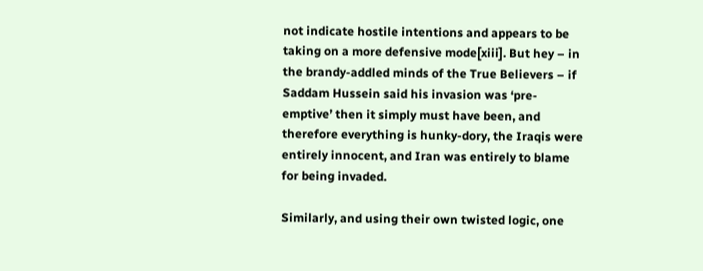not indicate hostile intentions and appears to be taking on a more defensive mode[xiii]. But hey – in the brandy-addled minds of the True Believers – if Saddam Hussein said his invasion was ‘pre-emptive’ then it simply must have been, and therefore everything is hunky-dory, the Iraqis were entirely innocent, and Iran was entirely to blame for being invaded.

Similarly, and using their own twisted logic, one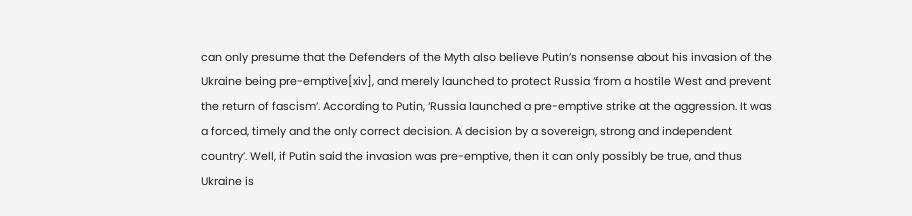can only presume that the Defenders of the Myth also believe Putin’s nonsense about his invasion of the Ukraine being pre-emptive[xiv], and merely launched to protect Russia ‘from a hostile West and prevent the return of fascism’. According to Putin, ‘Russia launched a pre-emptive strike at the aggression. It was a forced, timely and the only correct decision. A decision by a sovereign, strong and independent country’. Well, if Putin said the invasion was pre-emptive, then it can only possibly be true, and thus Ukraine is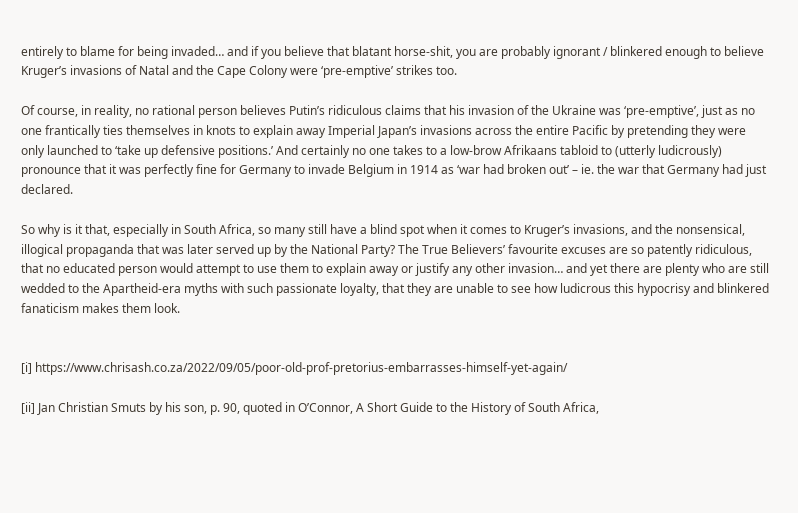entirely to blame for being invaded… and if you believe that blatant horse-shit, you are probably ignorant / blinkered enough to believe Kruger’s invasions of Natal and the Cape Colony were ‘pre-emptive’ strikes too.

Of course, in reality, no rational person believes Putin’s ridiculous claims that his invasion of the Ukraine was ‘pre-emptive’, just as no one frantically ties themselves in knots to explain away Imperial Japan’s invasions across the entire Pacific by pretending they were only launched to ‘take up defensive positions.’ And certainly no one takes to a low-brow Afrikaans tabloid to (utterly ludicrously) pronounce that it was perfectly fine for Germany to invade Belgium in 1914 as ‘war had broken out’ – ie. the war that Germany had just declared.

So why is it that, especially in South Africa, so many still have a blind spot when it comes to Kruger’s invasions, and the nonsensical, illogical propaganda that was later served up by the National Party? The True Believers’ favourite excuses are so patently ridiculous, that no educated person would attempt to use them to explain away or justify any other invasion… and yet there are plenty who are still wedded to the Apartheid-era myths with such passionate loyalty, that they are unable to see how ludicrous this hypocrisy and blinkered fanaticism makes them look.


[i] https://www.chrisash.co.za/2022/09/05/poor-old-prof-pretorius-embarrasses-himself-yet-again/

[ii] Jan Christian Smuts by his son, p. 90, quoted in O’Connor, A Short Guide to the History of South Africa,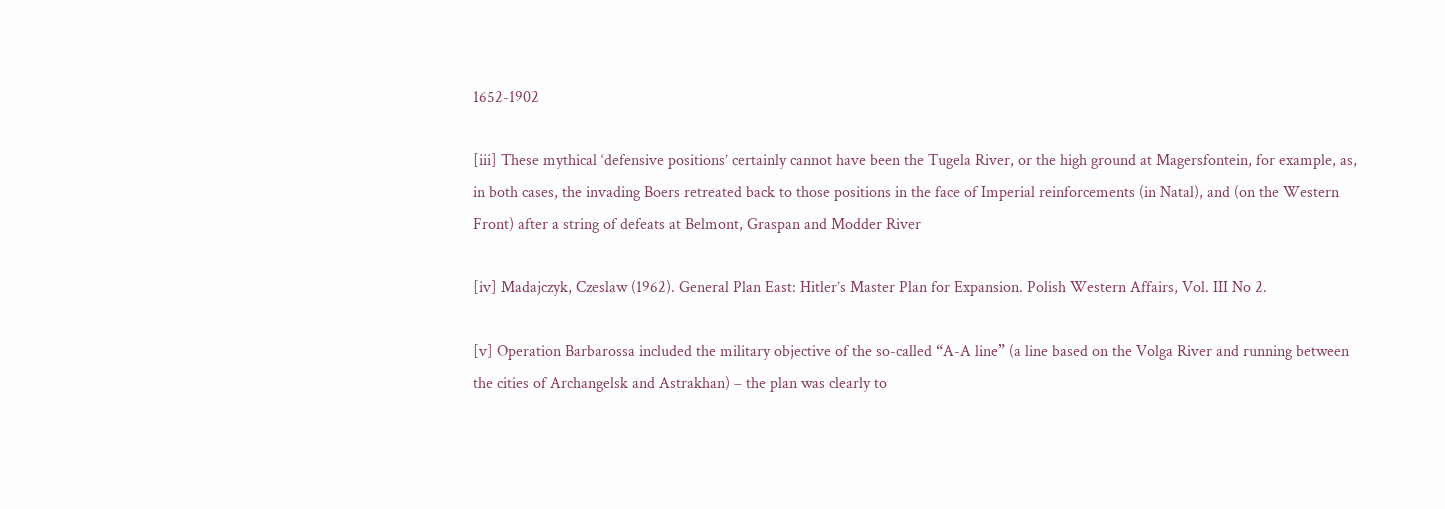1652-1902

[iii] These mythical ‘defensive positions’ certainly cannot have been the Tugela River, or the high ground at Magersfontein, for example, as, in both cases, the invading Boers retreated back to those positions in the face of Imperial reinforcements (in Natal), and (on the Western Front) after a string of defeats at Belmont, Graspan and Modder River

[iv] Madajczyk, Czeslaw (1962). General Plan East: Hitler’s Master Plan for Expansion. Polish Western Affairs, Vol. III No 2.

[v] Operation Barbarossa included the military objective of the so-called “A-A line” (a line based on the Volga River and running between the cities of Archangelsk and Astrakhan) – the plan was clearly to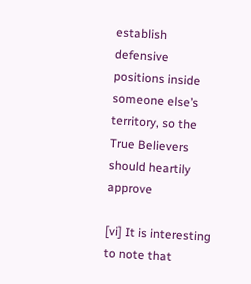establish defensive positions inside someone else’s territory, so the True Believers should heartily approve

[vi] It is interesting to note that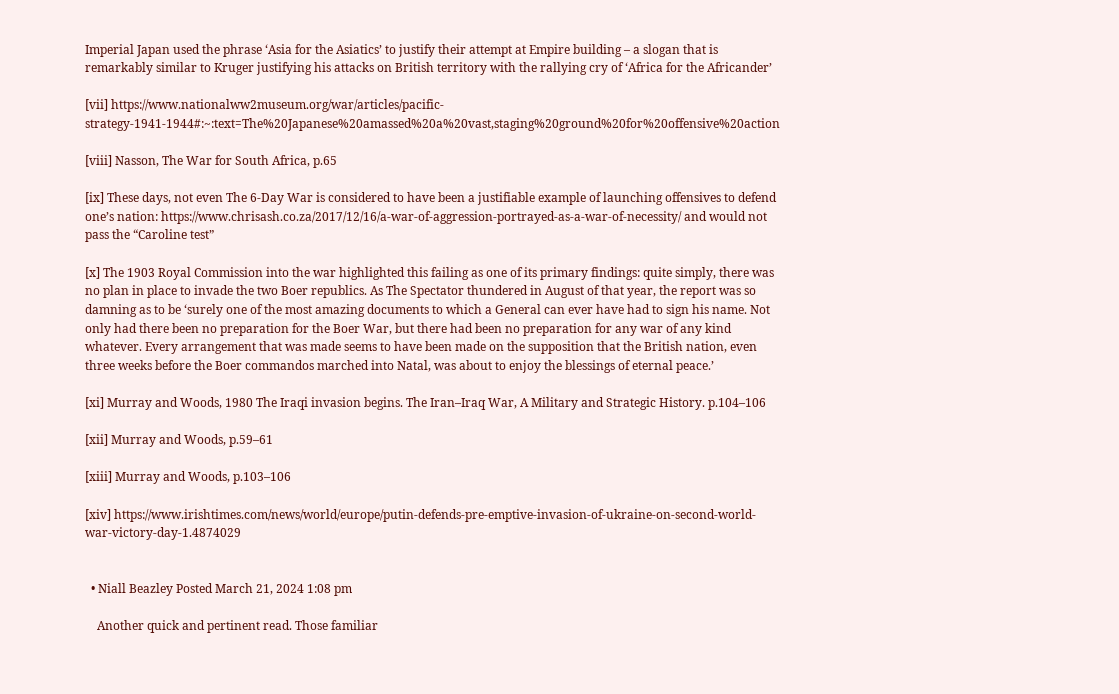Imperial Japan used the phrase ‘Asia for the Asiatics’ to justify their attempt at Empire building – a slogan that is remarkably similar to Kruger justifying his attacks on British territory with the rallying cry of ‘Africa for the Africander’

[vii] https://www.nationalww2museum.org/war/articles/pacific-strategy-1941-1944#:~:text=The%20Japanese%20amassed%20a%20vast,staging%20ground%20for%20offensive%20action

[viii] Nasson, The War for South Africa, p.65

[ix] These days, not even The 6-Day War is considered to have been a justifiable example of launching offensives to defend one’s nation: https://www.chrisash.co.za/2017/12/16/a-war-of-aggression-portrayed-as-a-war-of-necessity/ and would not pass the “Caroline test”

[x] The 1903 Royal Commission into the war highlighted this failing as one of its primary findings: quite simply, there was no plan in place to invade the two Boer republics. As The Spectator thundered in August of that year, the report was so damning as to be ‘surely one of the most amazing documents to which a General can ever have had to sign his name. Not only had there been no preparation for the Boer War, but there had been no preparation for any war of any kind whatever. Every arrangement that was made seems to have been made on the supposition that the British nation, even three weeks before the Boer commandos marched into Natal, was about to enjoy the blessings of eternal peace.’

[xi] Murray and Woods, 1980 The Iraqi invasion begins. The Iran–Iraq War, A Military and Strategic History. p.104–106

[xii] Murray and Woods, p.59–61

[xiii] Murray and Woods, p.103–106

[xiv] https://www.irishtimes.com/news/world/europe/putin-defends-pre-emptive-invasion-of-ukraine-on-second-world-war-victory-day-1.4874029


  • Niall Beazley Posted March 21, 2024 1:08 pm

    Another quick and pertinent read. Those familiar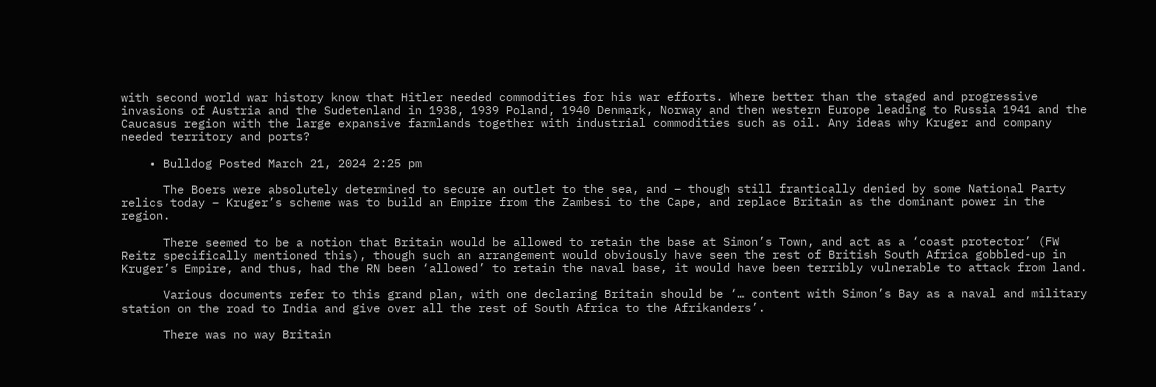with second world war history know that Hitler needed commodities for his war efforts. Where better than the staged and progressive invasions of Austria and the Sudetenland in 1938, 1939 Poland, 1940 Denmark, Norway and then western Europe leading to Russia 1941 and the Caucasus region with the large expansive farmlands together with industrial commodities such as oil. Any ideas why Kruger and company needed territory and ports?

    • Bulldog Posted March 21, 2024 2:25 pm

      The Boers were absolutely determined to secure an outlet to the sea, and – though still frantically denied by some National Party relics today – Kruger’s scheme was to build an Empire from the Zambesi to the Cape, and replace Britain as the dominant power in the region.

      There seemed to be a notion that Britain would be allowed to retain the base at Simon’s Town, and act as a ‘coast protector’ (FW Reitz specifically mentioned this), though such an arrangement would obviously have seen the rest of British South Africa gobbled-up in Kruger’s Empire, and thus, had the RN been ‘allowed’ to retain the naval base, it would have been terribly vulnerable to attack from land.

      Various documents refer to this grand plan, with one declaring Britain should be ‘… content with Simon’s Bay as a naval and military station on the road to India and give over all the rest of South Africa to the Afrikanders’.

      There was no way Britain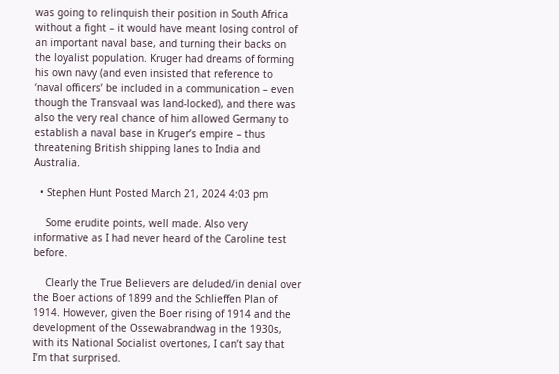was going to relinquish their position in South Africa without a fight – it would have meant losing control of an important naval base, and turning their backs on the loyalist population. Kruger had dreams of forming his own navy (and even insisted that reference to ‘naval officers’ be included in a communication – even though the Transvaal was land-locked), and there was also the very real chance of him allowed Germany to establish a naval base in Kruger’s empire – thus threatening British shipping lanes to India and Australia.

  • Stephen Hunt Posted March 21, 2024 4:03 pm

    Some erudite points, well made. Also very informative as I had never heard of the Caroline test before.

    Clearly the True Believers are deluded/in denial over the Boer actions of 1899 and the Schlieffen Plan of 1914. However, given the Boer rising of 1914 and the development of the Ossewabrandwag in the 1930s, with its National Socialist overtones, I can’t say that I’m that surprised.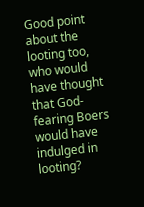Good point about the looting too, who would have thought that God-fearing Boers would have indulged in looting?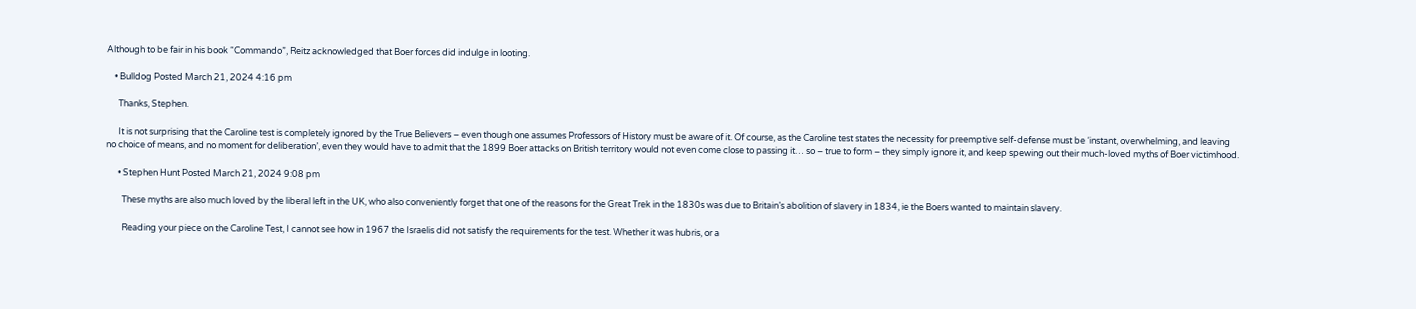Although to be fair in his book “Commando”, Reitz acknowledged that Boer forces did indulge in looting.

    • Bulldog Posted March 21, 2024 4:16 pm

      Thanks, Stephen.

      It is not surprising that the Caroline test is completely ignored by the True Believers – even though one assumes Professors of History must be aware of it. Of course, as the Caroline test states the necessity for preemptive self-defense must be ‘instant, overwhelming, and leaving no choice of means, and no moment for deliberation’, even they would have to admit that the 1899 Boer attacks on British territory would not even come close to passing it… so – true to form – they simply ignore it, and keep spewing out their much-loved myths of Boer victimhood.

      • Stephen Hunt Posted March 21, 2024 9:08 pm

        These myths are also much loved by the liberal left in the UK, who also conveniently forget that one of the reasons for the Great Trek in the 1830s was due to Britain’s abolition of slavery in 1834, ie the Boers wanted to maintain slavery.

        Reading your piece on the Caroline Test, I cannot see how in 1967 the Israelis did not satisfy the requirements for the test. Whether it was hubris, or a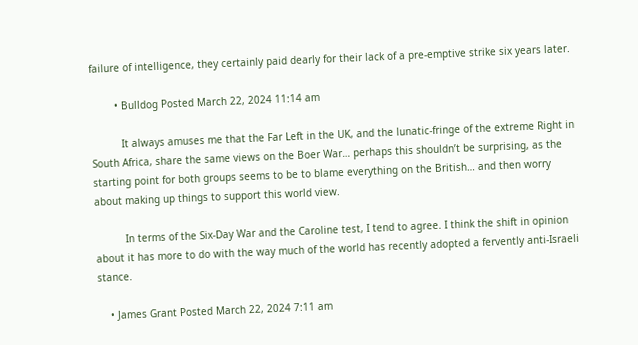failure of intelligence, they certainly paid dearly for their lack of a pre-emptive strike six years later.

        • Bulldog Posted March 22, 2024 11:14 am

          It always amuses me that the Far Left in the UK, and the lunatic-fringe of the extreme Right in South Africa, share the same views on the Boer War… perhaps this shouldn’t be surprising, as the starting point for both groups seems to be to blame everything on the British… and then worry about making up things to support this world view.

          In terms of the Six-Day War and the Caroline test, I tend to agree. I think the shift in opinion about it has more to do with the way much of the world has recently adopted a fervently anti-Israeli stance.

    • James Grant Posted March 22, 2024 7:11 am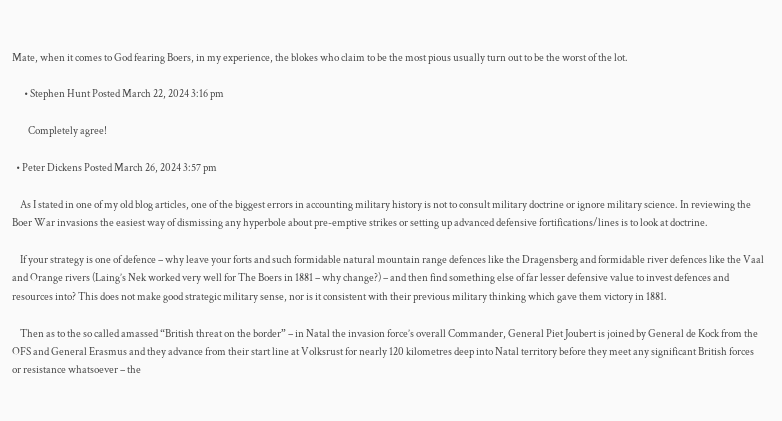Mate, when it comes to God fearing Boers, in my experience, the blokes who claim to be the most pious usually turn out to be the worst of the lot.

      • Stephen Hunt Posted March 22, 2024 3:16 pm

        Completely agree!

  • Peter Dickens Posted March 26, 2024 3:57 pm

    As I stated in one of my old blog articles, one of the biggest errors in accounting military history is not to consult military doctrine or ignore military science. In reviewing the Boer War invasions the easiest way of dismissing any hyperbole about pre-emptive strikes or setting up advanced defensive fortifications/lines is to look at doctrine.

    If your strategy is one of defence – why leave your forts and such formidable natural mountain range defences like the Dragensberg and formidable river defences like the Vaal and Orange rivers (Laing’s Nek worked very well for The Boers in 1881 – why change?) – and then find something else of far lesser defensive value to invest defences and resources into? This does not make good strategic military sense, nor is it consistent with their previous military thinking which gave them victory in 1881.

    Then as to the so called amassed “British threat on the border” – in Natal the invasion force’s overall Commander, General Piet Joubert is joined by General de Kock from the OFS and General Erasmus and they advance from their start line at Volksrust for nearly 120 kilometres deep into Natal territory before they meet any significant British forces or resistance whatsoever – the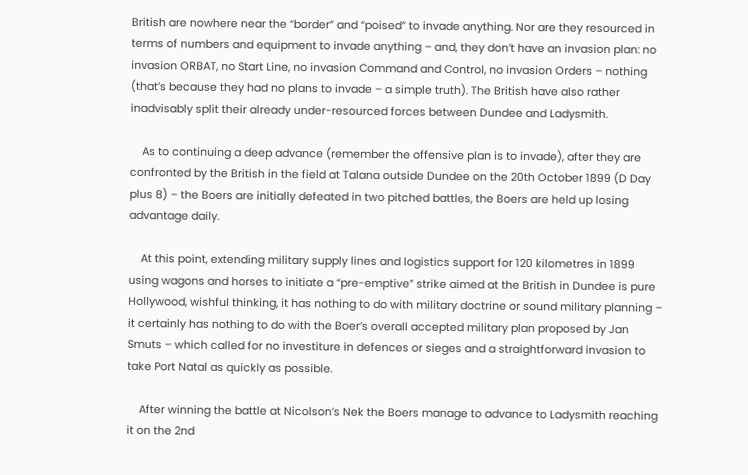British are nowhere near the “border” and “poised” to invade anything. Nor are they resourced in terms of numbers and equipment to invade anything – and, they don’t have an invasion plan: no invasion ORBAT, no Start Line, no invasion Command and Control, no invasion Orders – nothing (that’s because they had no plans to invade – a simple truth). The British have also rather inadvisably split their already under-resourced forces between Dundee and Ladysmith.

    As to continuing a deep advance (remember the offensive plan is to invade), after they are confronted by the British in the field at Talana outside Dundee on the 20th October 1899 (D Day plus 8) – the Boers are initially defeated in two pitched battles, the Boers are held up losing advantage daily.

    At this point, extending military supply lines and logistics support for 120 kilometres in 1899 using wagons and horses to initiate a “pre-emptive” strike aimed at the British in Dundee is pure Hollywood, wishful thinking, it has nothing to do with military doctrine or sound military planning – it certainly has nothing to do with the Boer’s overall accepted military plan proposed by Jan Smuts – which called for no investiture in defences or sieges and a straightforward invasion to take Port Natal as quickly as possible.

    After winning the battle at Nicolson’s Nek the Boers manage to advance to Ladysmith reaching it on the 2nd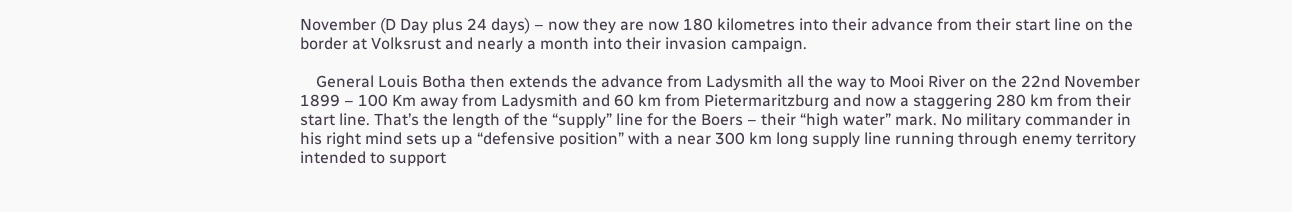November (D Day plus 24 days) – now they are now 180 kilometres into their advance from their start line on the border at Volksrust and nearly a month into their invasion campaign.

    General Louis Botha then extends the advance from Ladysmith all the way to Mooi River on the 22nd November 1899 – 100 Km away from Ladysmith and 60 km from Pietermaritzburg and now a staggering 280 km from their start line. That’s the length of the “supply” line for the Boers – their “high water” mark. No military commander in his right mind sets up a “defensive position” with a near 300 km long supply line running through enemy territory intended to support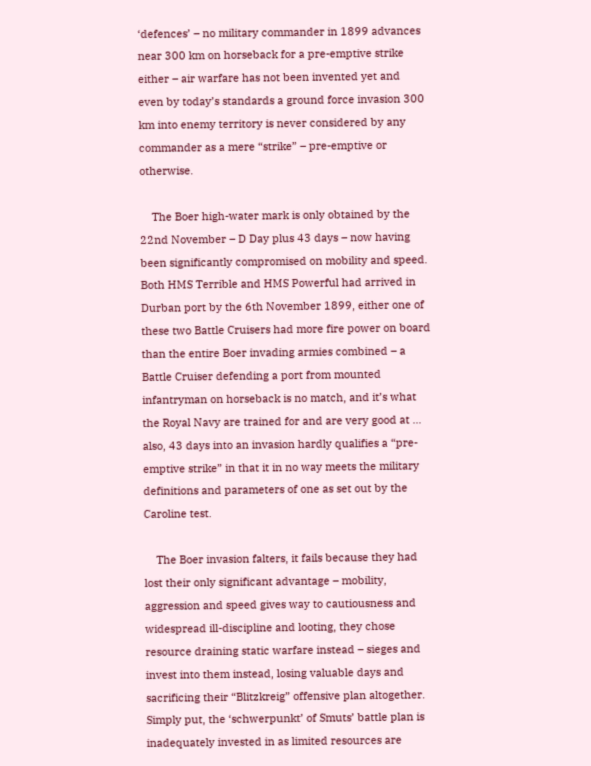‘defences’ – no military commander in 1899 advances near 300 km on horseback for a pre-emptive strike either – air warfare has not been invented yet and even by today’s standards a ground force invasion 300 km into enemy territory is never considered by any commander as a mere “strike” – pre-emptive or otherwise.

    The Boer high-water mark is only obtained by the 22nd November – D Day plus 43 days – now having been significantly compromised on mobility and speed. Both HMS Terrible and HMS Powerful had arrived in Durban port by the 6th November 1899, either one of these two Battle Cruisers had more fire power on board than the entire Boer invading armies combined – a Battle Cruiser defending a port from mounted infantryman on horseback is no match, and it’s what the Royal Navy are trained for and are very good at … also, 43 days into an invasion hardly qualifies a “pre-emptive strike” in that it in no way meets the military definitions and parameters of one as set out by the Caroline test.

    The Boer invasion falters, it fails because they had lost their only significant advantage – mobility, aggression and speed gives way to cautiousness and widespread ill-discipline and looting, they chose resource draining static warfare instead – sieges and invest into them instead, losing valuable days and sacrificing their “Blitzkreig” offensive plan altogether. Simply put, the ‘schwerpunkt’ of Smuts’ battle plan is inadequately invested in as limited resources are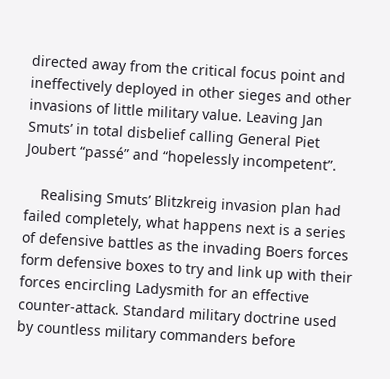directed away from the critical focus point and ineffectively deployed in other sieges and other invasions of little military value. Leaving Jan Smuts’ in total disbelief calling General Piet Joubert “passé” and “hopelessly incompetent”.

    Realising Smuts’ Blitzkreig invasion plan had failed completely, what happens next is a series of defensive battles as the invading Boers forces form defensive boxes to try and link up with their forces encircling Ladysmith for an effective counter-attack. Standard military doctrine used by countless military commanders before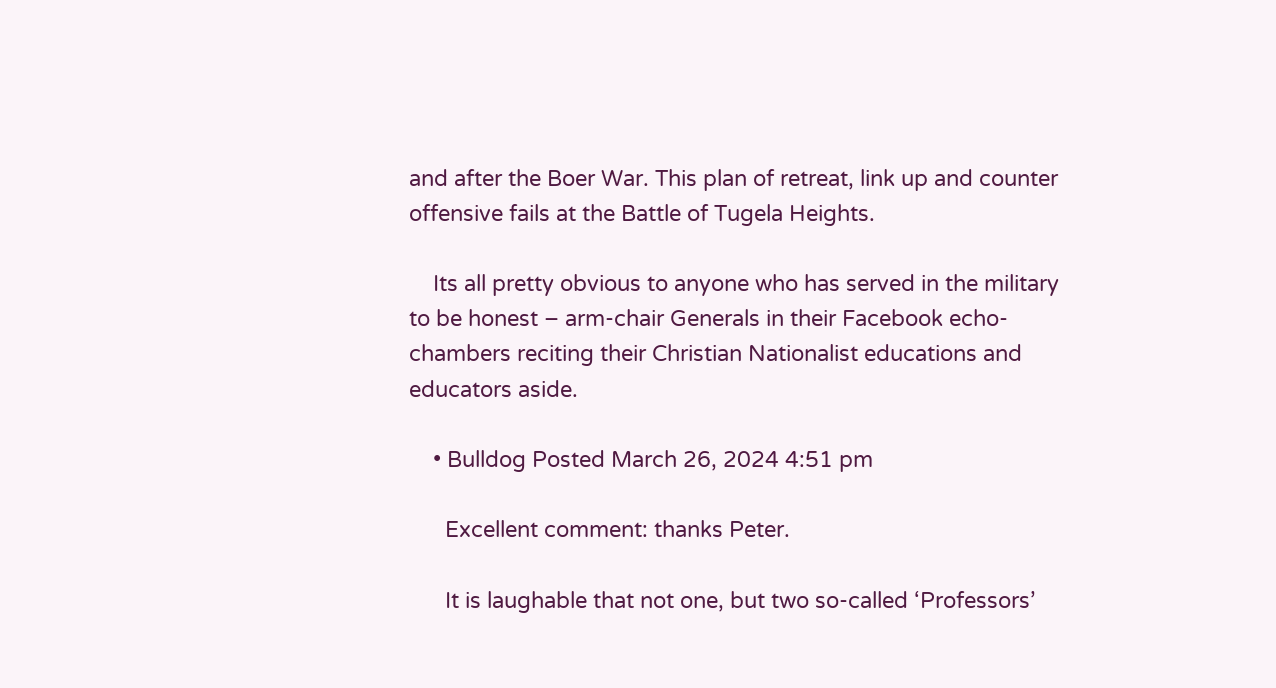and after the Boer War. This plan of retreat, link up and counter offensive fails at the Battle of Tugela Heights.

    Its all pretty obvious to anyone who has served in the military to be honest – arm-chair Generals in their Facebook echo-chambers reciting their Christian Nationalist educations and educators aside.

    • Bulldog Posted March 26, 2024 4:51 pm

      Excellent comment: thanks Peter.

      It is laughable that not one, but two so-called ‘Professors’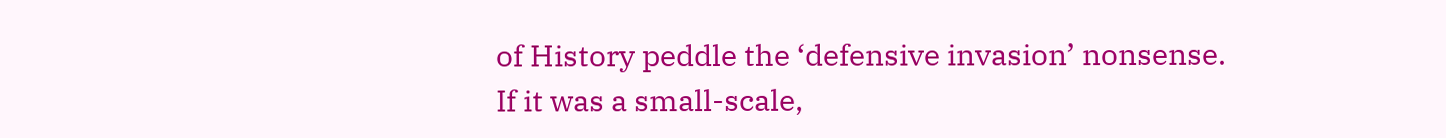of History peddle the ‘defensive invasion’ nonsense. If it was a small-scale,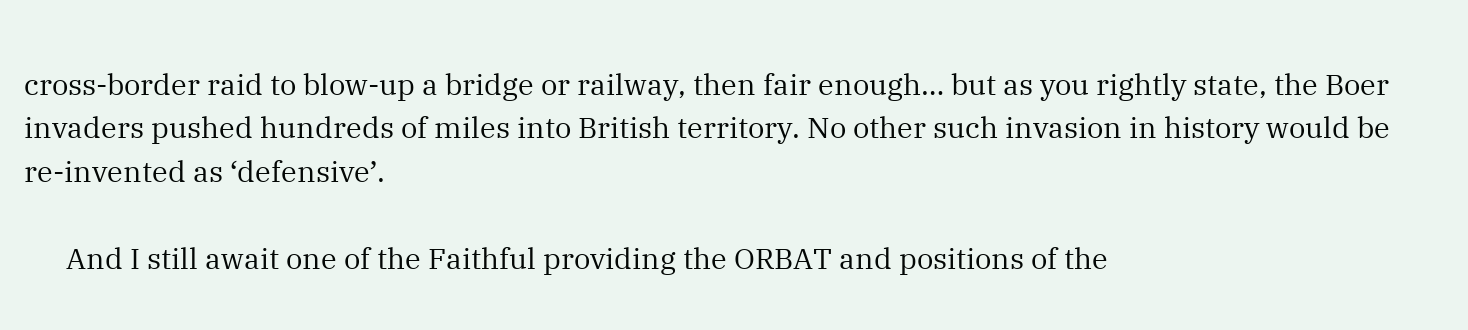cross-border raid to blow-up a bridge or railway, then fair enough… but as you rightly state, the Boer invaders pushed hundreds of miles into British territory. No other such invasion in history would be re-invented as ‘defensive’.

      And I still await one of the Faithful providing the ORBAT and positions of the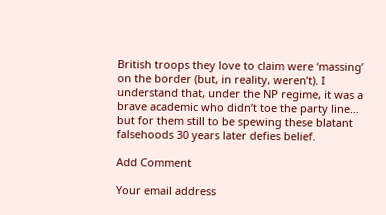British troops they love to claim were ‘massing’ on the border (but, in reality, weren’t). I understand that, under the NP regime, it was a brave academic who didn’t toe the party line… but for them still to be spewing these blatant falsehoods 30 years later defies belief.

Add Comment

Your email address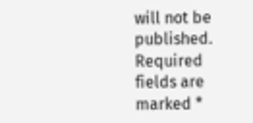will not be published. Required fields are marked *